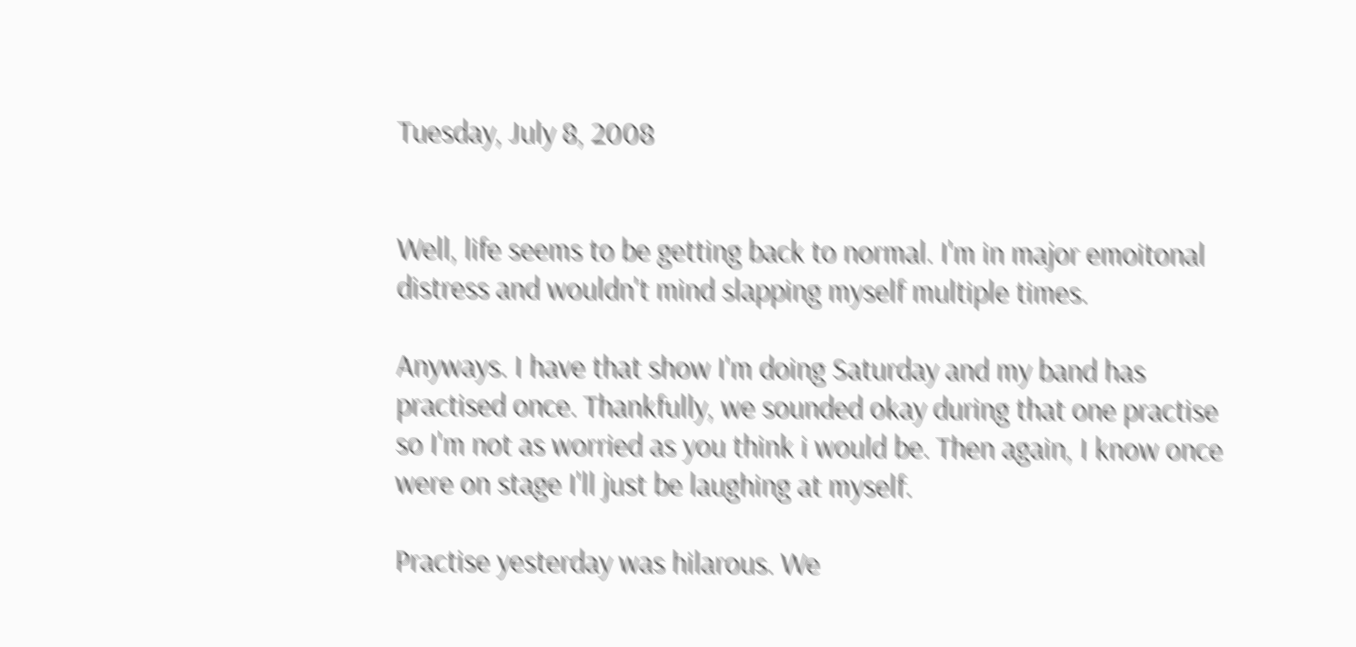Tuesday, July 8, 2008


Well, life seems to be getting back to normal. I'm in major emoitonal distress and wouldn't mind slapping myself multiple times.

Anyways. I have that show I'm doing Saturday and my band has practised once. Thankfully, we sounded okay during that one practise so I'm not as worried as you think i would be. Then again, I know once were on stage I'll just be laughing at myself.

Practise yesterday was hilarous. We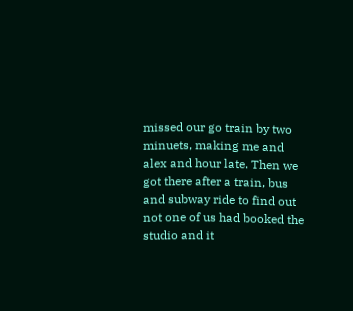missed our go train by two minuets, making me and alex and hour late. Then we got there after a train, bus and subway ride to find out not one of us had booked the studio and it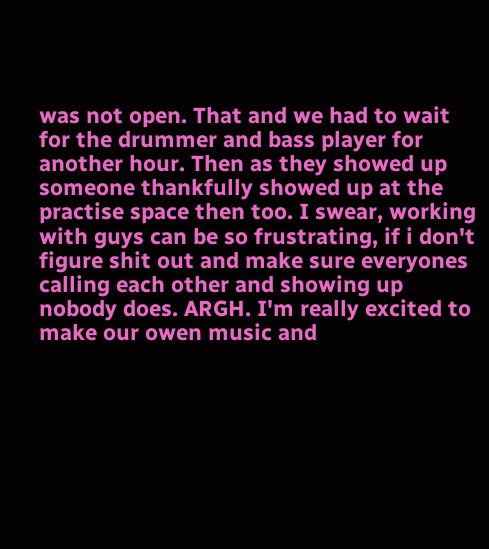was not open. That and we had to wait for the drummer and bass player for another hour. Then as they showed up someone thankfully showed up at the practise space then too. I swear, working with guys can be so frustrating, if i don't figure shit out and make sure everyones calling each other and showing up nobody does. ARGH. I'm really excited to make our owen music and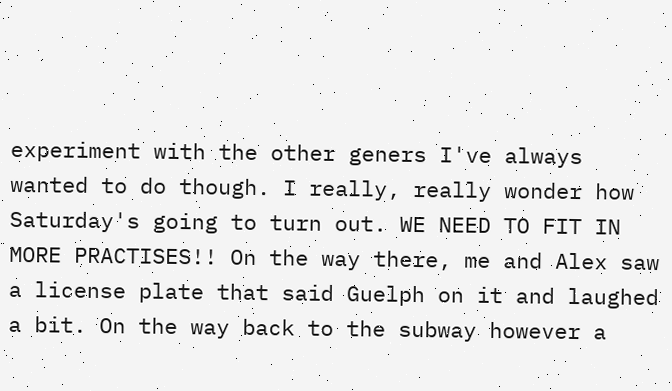experiment with the other geners I've always wanted to do though. I really, really wonder how Saturday's going to turn out. WE NEED TO FIT IN MORE PRACTISES!! On the way there, me and Alex saw a license plate that said Guelph on it and laughed a bit. On the way back to the subway however a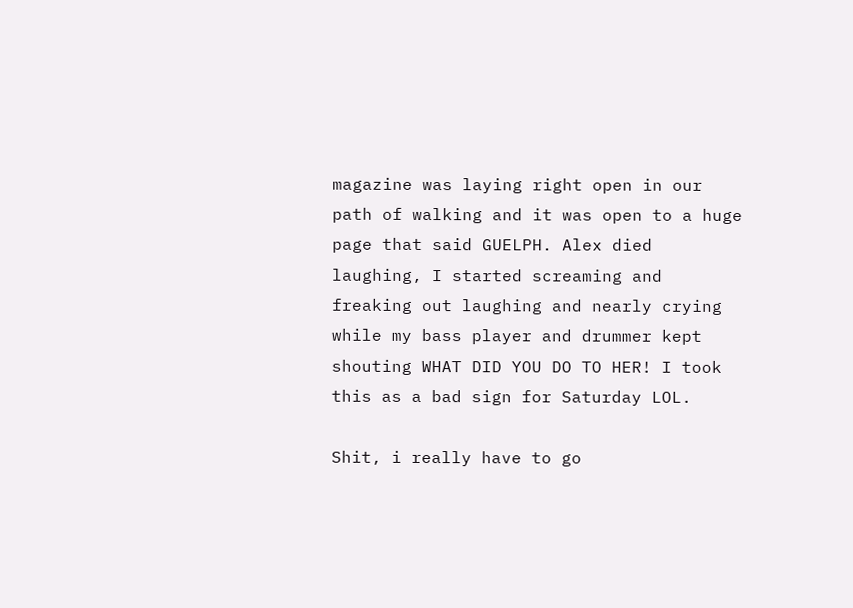magazine was laying right open in our path of walking and it was open to a huge page that said GUELPH. Alex died laughing, I started screaming and freaking out laughing and nearly crying while my bass player and drummer kept shouting WHAT DID YOU DO TO HER! I took this as a bad sign for Saturday LOL.

Shit, i really have to go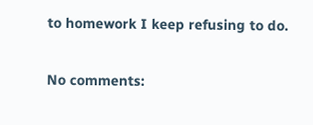to homework I keep refusing to do.

No comments: